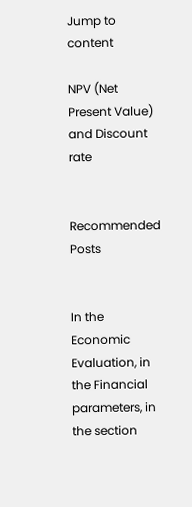Jump to content

NPV (Net Present Value) and Discount rate


Recommended Posts


In the Economic Evaluation, in the Financial parameters, in the section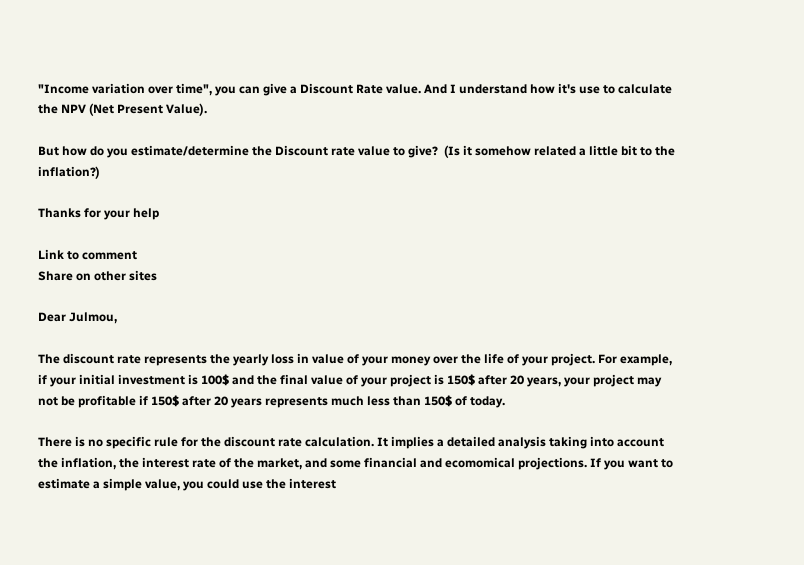"Income variation over time", you can give a Discount Rate value. And I understand how it's use to calculate the NPV (Net Present Value).

But how do you estimate/determine the Discount rate value to give?  (Is it somehow related a little bit to the inflation?)

Thanks for your help

Link to comment
Share on other sites

Dear Julmou,

The discount rate represents the yearly loss in value of your money over the life of your project. For example, if your initial investment is 100$ and the final value of your project is 150$ after 20 years, your project may not be profitable if 150$ after 20 years represents much less than 150$ of today.

There is no specific rule for the discount rate calculation. It implies a detailed analysis taking into account the inflation, the interest rate of the market, and some financial and ecomomical projections. If you want to estimate a simple value, you could use the interest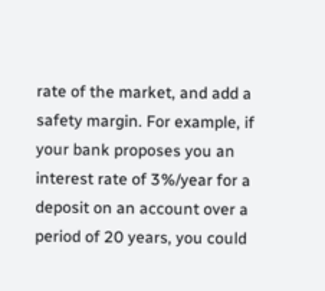rate of the market, and add a safety margin. For example, if your bank proposes you an interest rate of 3%/year for a deposit on an account over a period of 20 years, you could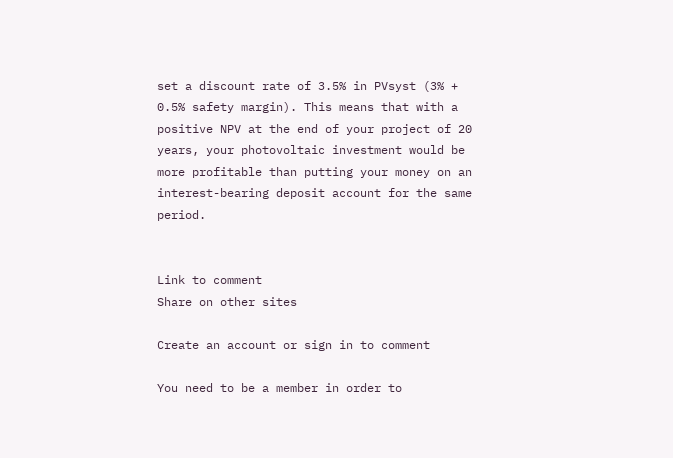set a discount rate of 3.5% in PVsyst (3% + 0.5% safety margin). This means that with a positive NPV at the end of your project of 20 years, your photovoltaic investment would be more profitable than putting your money on an interest-bearing deposit account for the same period.


Link to comment
Share on other sites

Create an account or sign in to comment

You need to be a member in order to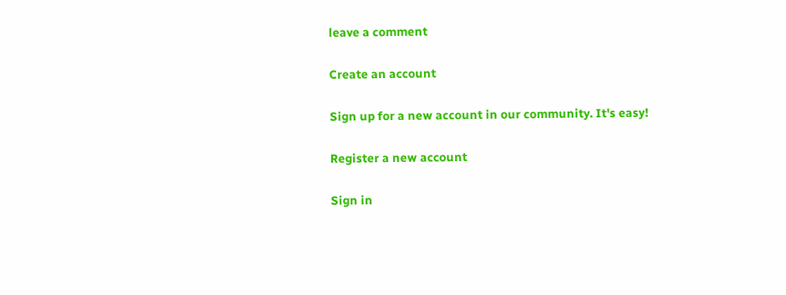leave a comment

Create an account

Sign up for a new account in our community. It's easy!

Register a new account

Sign in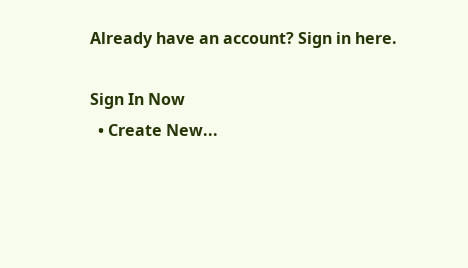Already have an account? Sign in here.

Sign In Now
  • Create New...